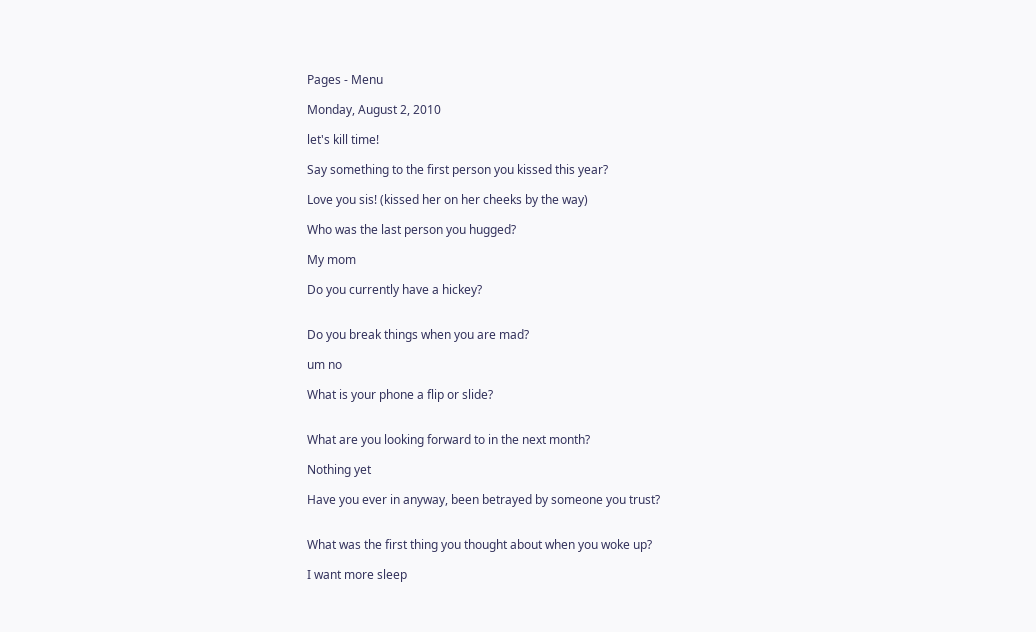Pages - Menu

Monday, August 2, 2010

let's kill time!

Say something to the first person you kissed this year?

Love you sis! (kissed her on her cheeks by the way)

Who was the last person you hugged?

My mom

Do you currently have a hickey?


Do you break things when you are mad?

um no

What is your phone a flip or slide?


What are you looking forward to in the next month?

Nothing yet

Have you ever in anyway, been betrayed by someone you trust?


What was the first thing you thought about when you woke up?

I want more sleep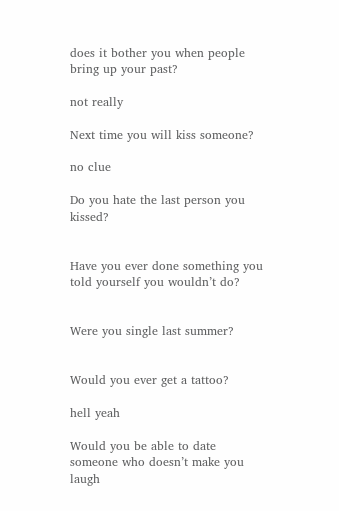does it bother you when people bring up your past?

not really

Next time you will kiss someone?

no clue

Do you hate the last person you kissed?


Have you ever done something you told yourself you wouldn’t do?


Were you single last summer?


Would you ever get a tattoo?

hell yeah

Would you be able to date someone who doesn’t make you laugh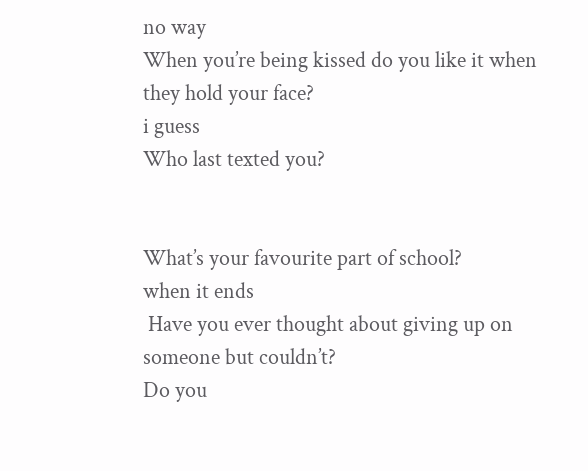no way
When you’re being kissed do you like it when they hold your face?
i guess
Who last texted you?


What’s your favourite part of school?
when it ends
 Have you ever thought about giving up on someone but couldn’t?
Do you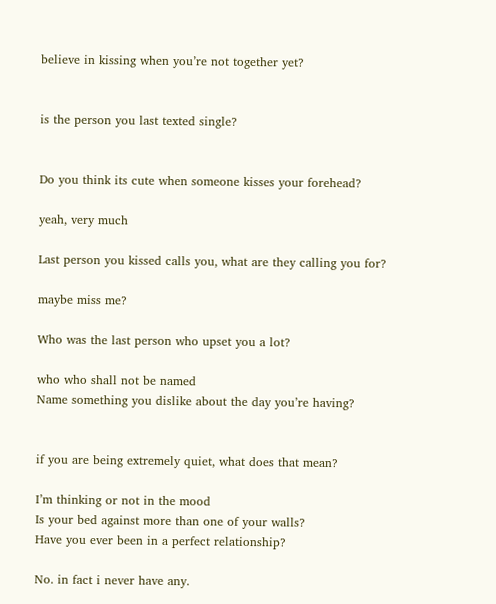believe in kissing when you’re not together yet?


is the person you last texted single?


Do you think its cute when someone kisses your forehead?

yeah, very much

Last person you kissed calls you, what are they calling you for?

maybe miss me?

Who was the last person who upset you a lot?

who who shall not be named
Name something you dislike about the day you’re having?


if you are being extremely quiet, what does that mean?

I’m thinking or not in the mood
Is your bed against more than one of your walls?
Have you ever been in a perfect relationship?

No. in fact i never have any.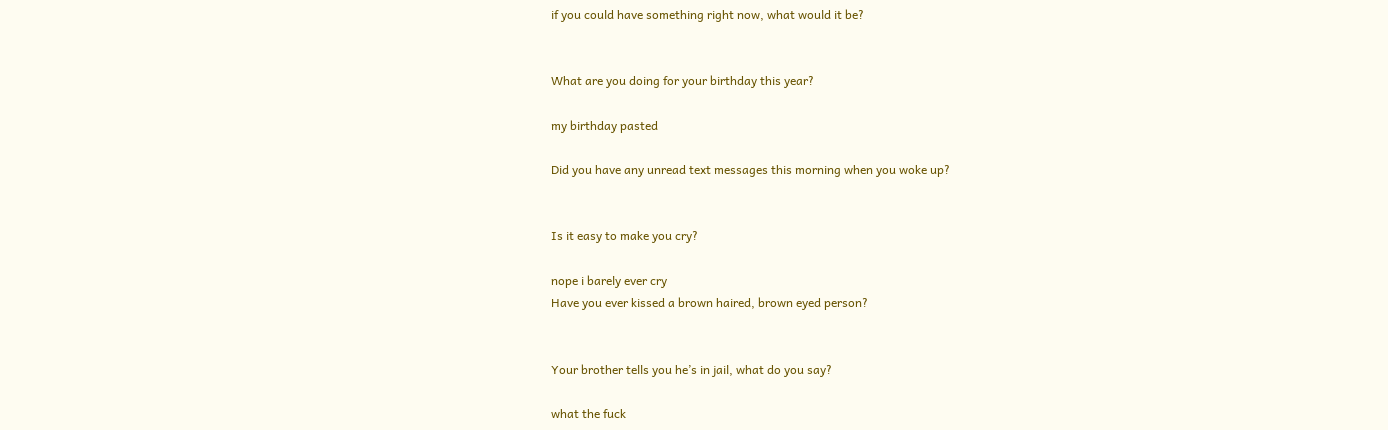if you could have something right now, what would it be?


What are you doing for your birthday this year?

my birthday pasted

Did you have any unread text messages this morning when you woke up?


Is it easy to make you cry?

nope i barely ever cry
Have you ever kissed a brown haired, brown eyed person?


Your brother tells you he’s in jail, what do you say?

what the fuck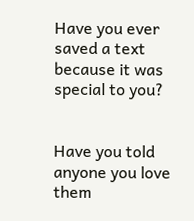Have you ever saved a text because it was special to you?


Have you told anyone you love them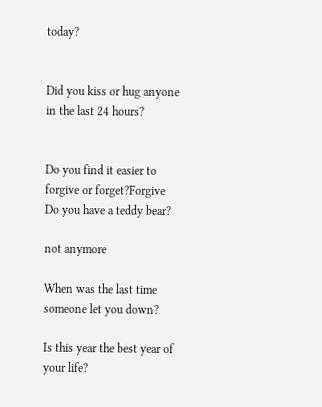today?


Did you kiss or hug anyone in the last 24 hours?


Do you find it easier to forgive or forget?Forgive
Do you have a teddy bear?

not anymore

When was the last time someone let you down?

Is this year the best year of your life?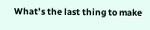What’s the last thing to make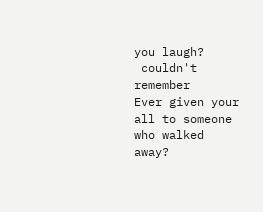you laugh?
 couldn't remember
Ever given your all to someone who walked away?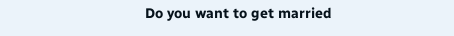Do you want to get married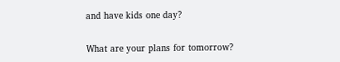and have kids one day?


What are your plans for tomorrow?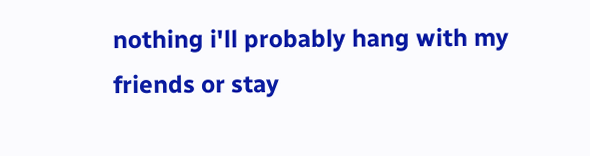nothing i'll probably hang with my friends or stay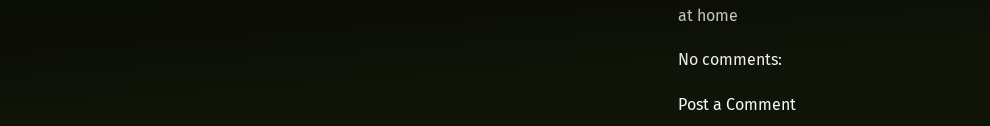at home

No comments:

Post a Comment